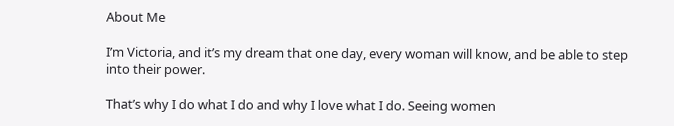About Me

I’m Victoria, and it’s my dream that one day, every woman will know, and be able to step into their power.

That’s why I do what I do and why I love what I do. Seeing women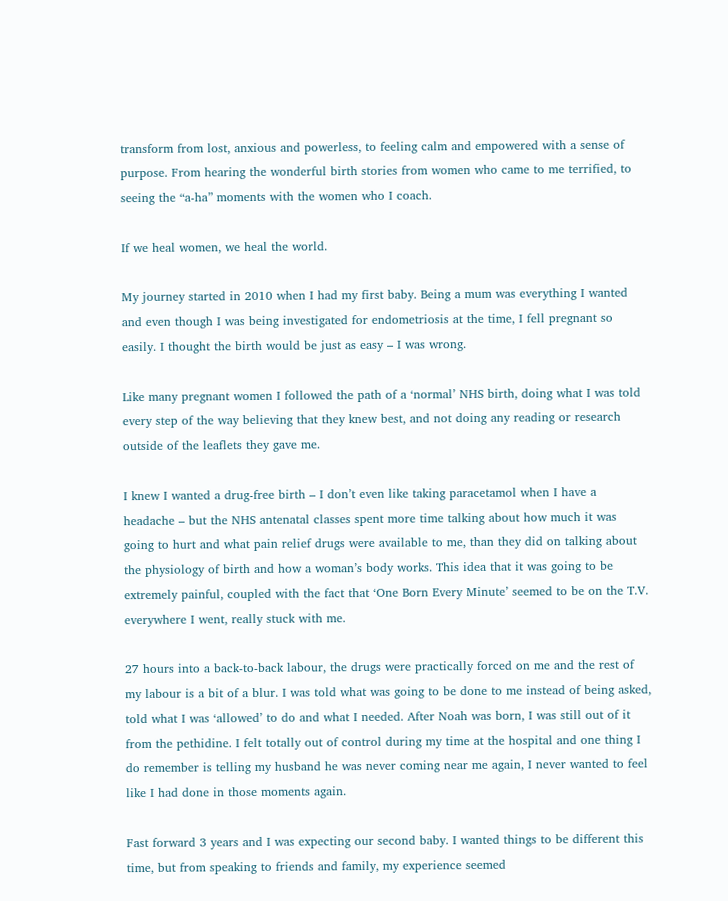transform from lost, anxious and powerless, to feeling calm and empowered with a sense of purpose. From hearing the wonderful birth stories from women who came to me terrified, to seeing the “a-ha” moments with the women who I coach.

If we heal women, we heal the world.

My journey started in 2010 when I had my first baby. Being a mum was everything I wanted and even though I was being investigated for endometriosis at the time, I fell pregnant so easily. I thought the birth would be just as easy – I was wrong.

Like many pregnant women I followed the path of a ‘normal’ NHS birth, doing what I was told every step of the way believing that they knew best, and not doing any reading or research outside of the leaflets they gave me.

I knew I wanted a drug-free birth – I don’t even like taking paracetamol when I have a headache – but the NHS antenatal classes spent more time talking about how much it was going to hurt and what pain relief drugs were available to me, than they did on talking about the physiology of birth and how a woman’s body works. This idea that it was going to be extremely painful, coupled with the fact that ‘One Born Every Minute’ seemed to be on the T.V. everywhere I went, really stuck with me.

27 hours into a back-to-back labour, the drugs were practically forced on me and the rest of my labour is a bit of a blur. I was told what was going to be done to me instead of being asked, told what I was ‘allowed’ to do and what I needed. After Noah was born, I was still out of it from the pethidine. I felt totally out of control during my time at the hospital and one thing I do remember is telling my husband he was never coming near me again, I never wanted to feel like I had done in those moments again.

Fast forward 3 years and I was expecting our second baby. I wanted things to be different this time, but from speaking to friends and family, my experience seemed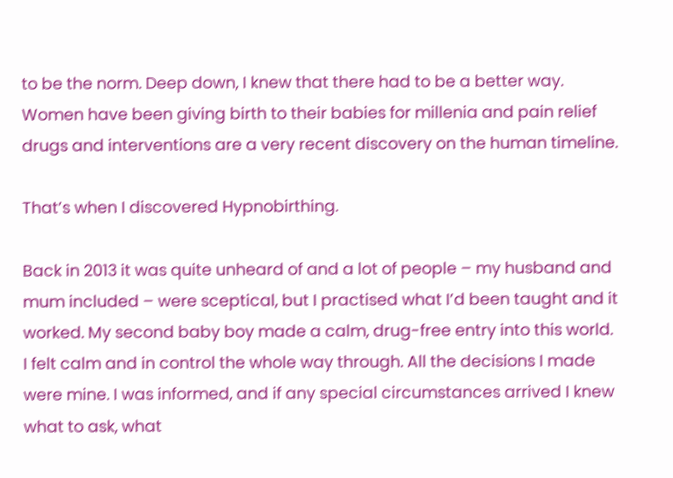to be the norm. Deep down, I knew that there had to be a better way. Women have been giving birth to their babies for millenia and pain relief drugs and interventions are a very recent discovery on the human timeline.

That’s when I discovered Hypnobirthing.

Back in 2013 it was quite unheard of and a lot of people – my husband and mum included – were sceptical, but I practised what I’d been taught and it worked. My second baby boy made a calm, drug-free entry into this world. I felt calm and in control the whole way through. All the decisions I made were mine. I was informed, and if any special circumstances arrived I knew what to ask, what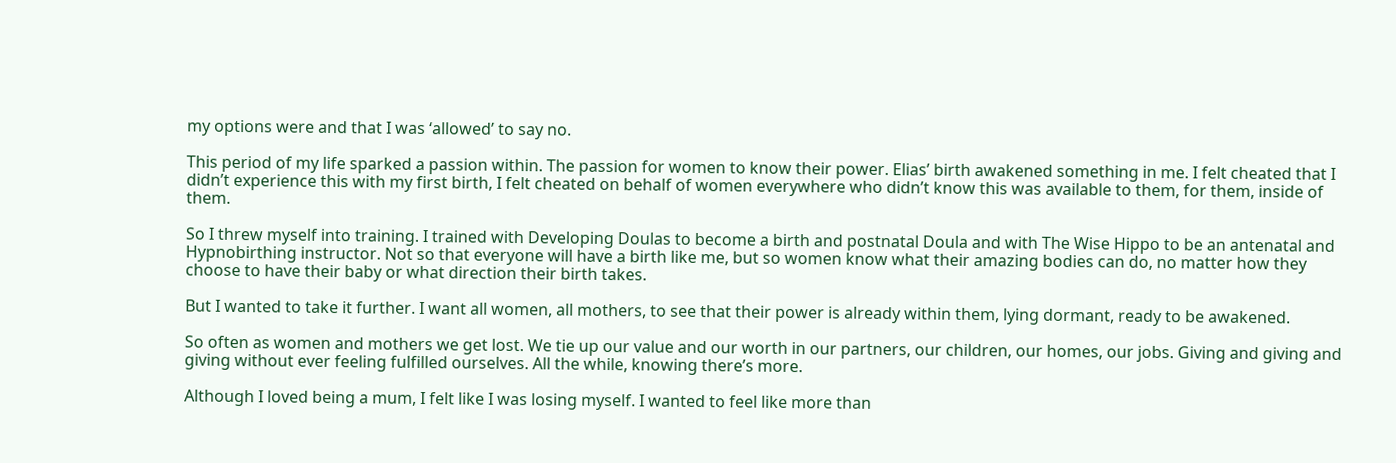my options were and that I was ‘allowed’ to say no.

This period of my life sparked a passion within. The passion for women to know their power. Elias’ birth awakened something in me. I felt cheated that I didn’t experience this with my first birth, I felt cheated on behalf of women everywhere who didn’t know this was available to them, for them, inside of them.

So I threw myself into training. I trained with Developing Doulas to become a birth and postnatal Doula and with The Wise Hippo to be an antenatal and Hypnobirthing instructor. Not so that everyone will have a birth like me, but so women know what their amazing bodies can do, no matter how they choose to have their baby or what direction their birth takes.

But I wanted to take it further. I want all women, all mothers, to see that their power is already within them, lying dormant, ready to be awakened.

So often as women and mothers we get lost. We tie up our value and our worth in our partners, our children, our homes, our jobs. Giving and giving and giving without ever feeling fulfilled ourselves. All the while, knowing there’s more.

Although I loved being a mum, I felt like I was losing myself. I wanted to feel like more than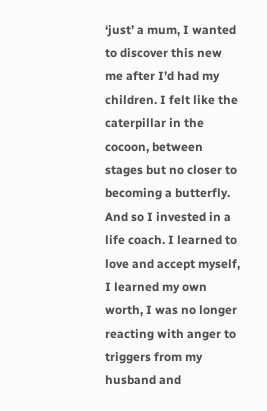‘just’ a mum, I wanted to discover this new me after I’d had my children. I felt like the caterpillar in the cocoon, between stages but no closer to becoming a butterfly.  And so I invested in a life coach. I learned to love and accept myself, I learned my own worth, I was no longer reacting with anger to triggers from my husband and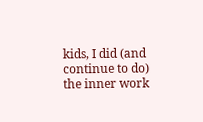kids, I did (and continue to do) the inner work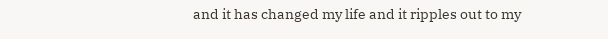and it has changed my life and it ripples out to my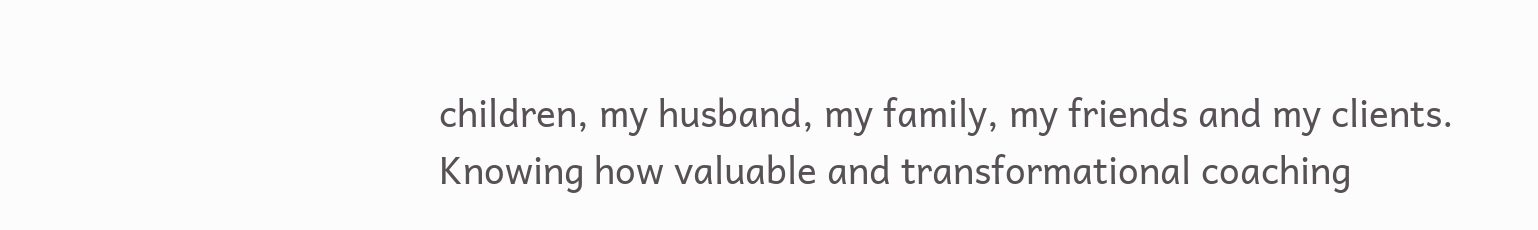children, my husband, my family, my friends and my clients. Knowing how valuable and transformational coaching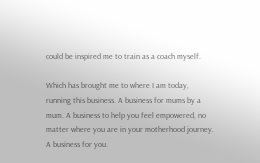could be inspired me to train as a coach myself.

Which has brought me to where I am today, running this business. A business for mums by a mum. A business to help you feel empowered, no matter where you are in your motherhood journey. A business for you.